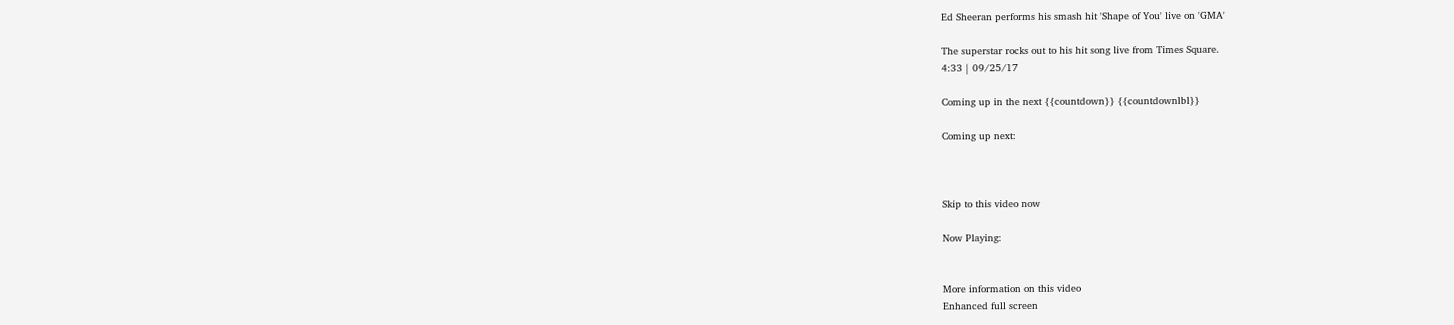Ed Sheeran performs his smash hit 'Shape of You' live on 'GMA'

The superstar rocks out to his hit song live from Times Square.
4:33 | 09/25/17

Coming up in the next {{countdown}} {{countdownlbl}}

Coming up next:



Skip to this video now

Now Playing:


More information on this video
Enhanced full screen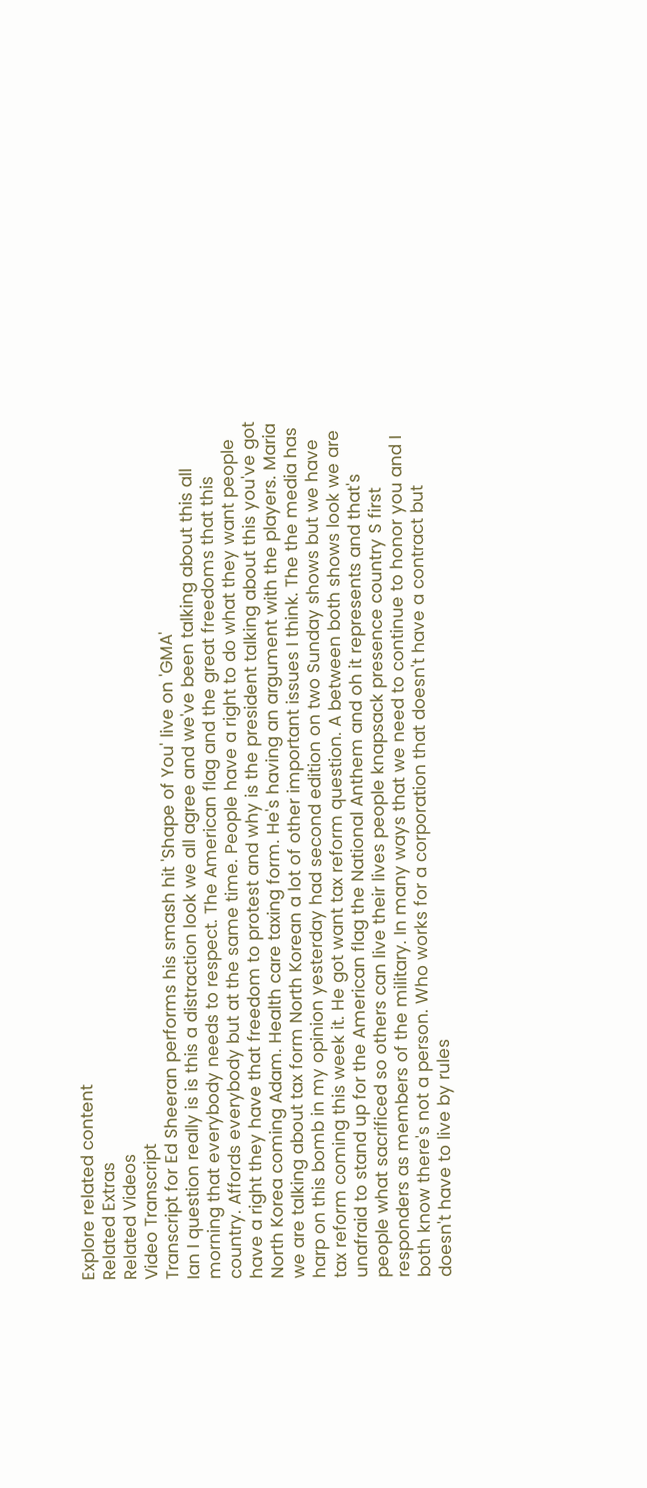Explore related content
Related Extras
Related Videos
Video Transcript
Transcript for Ed Sheeran performs his smash hit 'Shape of You' live on 'GMA'
Ian I question really is is this a distraction look we all agree and we've been talking about this all morning that everybody needs to respect. The American flag and the great freedoms that this country. Affords everybody but at the same time. People have a right to do what they want people have a right they have that freedom to protest and why is the president talking about this you've got North Korea coming Adam. Health care taxing form. He's having an argument with the players. Maria we are talking about tax form North Korean a lot of other important issues I think. The the media has harp on this bomb in my opinion yesterday had second edition on two Sunday shows but we have tax reform coming this week it. He got want tax reform question. A between both shows look we are unafraid to stand up for the American flag the National Anthem and oh it represents and that's people what sacrificed so others can live their lives people knapsack presence country S first responders as members of the military. In many ways that we need to continue to honor you and I both know there's not a person. Who works for a corporation that doesn't have a contract but doesn't have to live by rules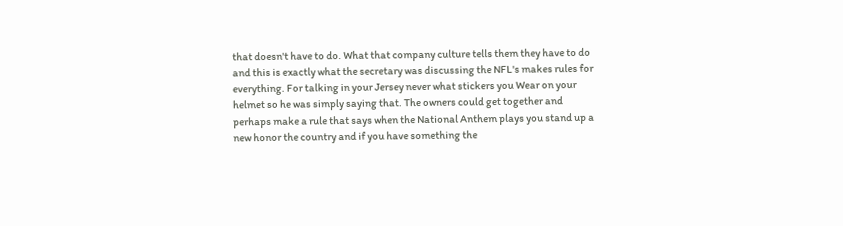that doesn't have to do. What that company culture tells them they have to do and this is exactly what the secretary was discussing the NFL's makes rules for everything. For talking in your Jersey never what stickers you Wear on your helmet so he was simply saying that. The owners could get together and perhaps make a rule that says when the National Anthem plays you stand up a new honor the country and if you have something the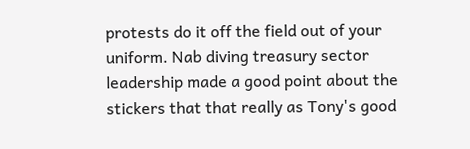protests do it off the field out of your uniform. Nab diving treasury sector leadership made a good point about the stickers that that really as Tony's good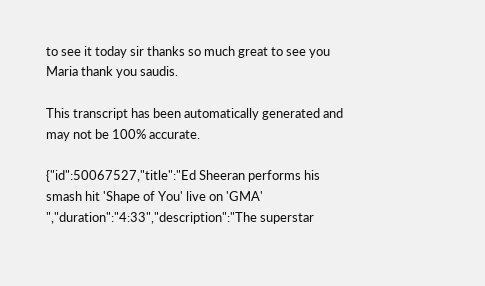to see it today sir thanks so much great to see you Maria thank you saudis.

This transcript has been automatically generated and may not be 100% accurate.

{"id":50067527,"title":"Ed Sheeran performs his smash hit 'Shape of You' live on 'GMA' ","duration":"4:33","description":"The superstar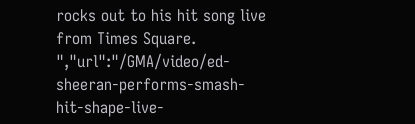rocks out to his hit song live from Times Square. ","url":"/GMA/video/ed-sheeran-performs-smash-hit-shape-live-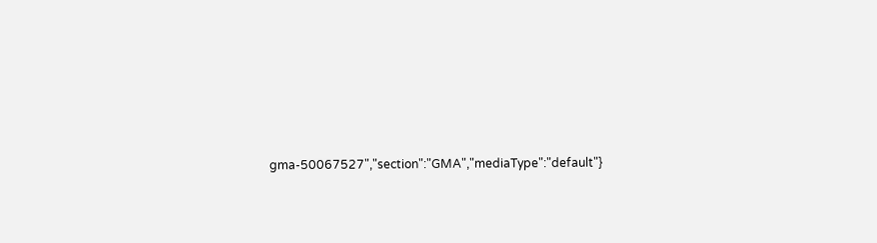gma-50067527","section":"GMA","mediaType":"default"}